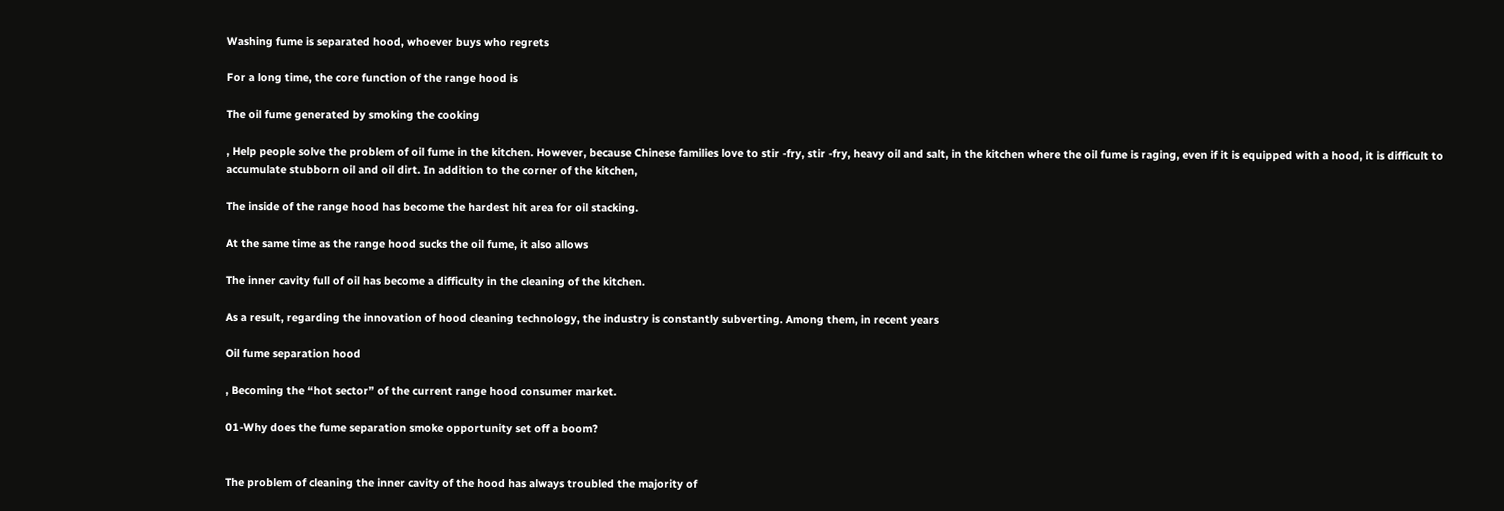Washing fume is separated hood, whoever buys who regrets

For a long time, the core function of the range hood is

The oil fume generated by smoking the cooking

, Help people solve the problem of oil fume in the kitchen. However, because Chinese families love to stir -fry, stir -fry, heavy oil and salt, in the kitchen where the oil fume is raging, even if it is equipped with a hood, it is difficult to accumulate stubborn oil and oil dirt. In addition to the corner of the kitchen,

The inside of the range hood has become the hardest hit area for oil stacking.

At the same time as the range hood sucks the oil fume, it also allows

The inner cavity full of oil has become a difficulty in the cleaning of the kitchen.

As a result, regarding the innovation of hood cleaning technology, the industry is constantly subverting. Among them, in recent years

Oil fume separation hood

, Becoming the “hot sector” of the current range hood consumer market.

01-Why does the fume separation smoke opportunity set off a boom?


The problem of cleaning the inner cavity of the hood has always troubled the majority of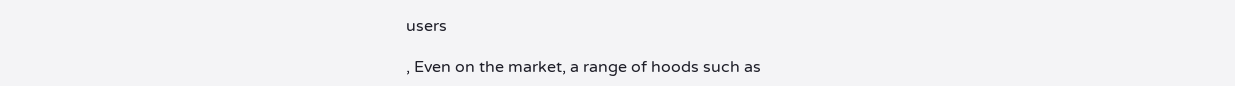users

, Even on the market, a range of hoods such as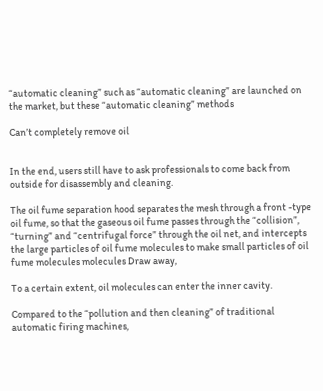“automatic cleaning” such as “automatic cleaning” are launched on the market, but these “automatic cleaning” methods

Can’t completely remove oil


In the end, users still have to ask professionals to come back from outside for disassembly and cleaning.

The oil fume separation hood separates the mesh through a front -type oil fume, so that the gaseous oil fume passes through the “collision”, “turning” and “centrifugal force” through the oil net, and intercepts the large particles of oil fume molecules to make small particles of oil fume molecules molecules Draw away,

To a certain extent, oil molecules can enter the inner cavity.

Compared to the “pollution and then cleaning” of traditional automatic firing machines,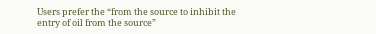Users prefer the “from the source to inhibit the entry of oil from the source”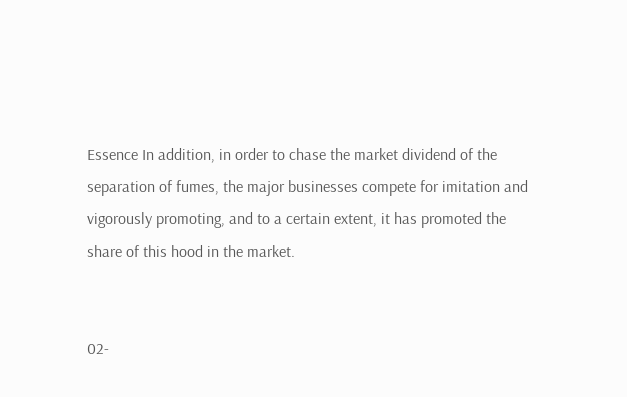Essence In addition, in order to chase the market dividend of the separation of fumes, the major businesses compete for imitation and vigorously promoting, and to a certain extent, it has promoted the share of this hood in the market.


02-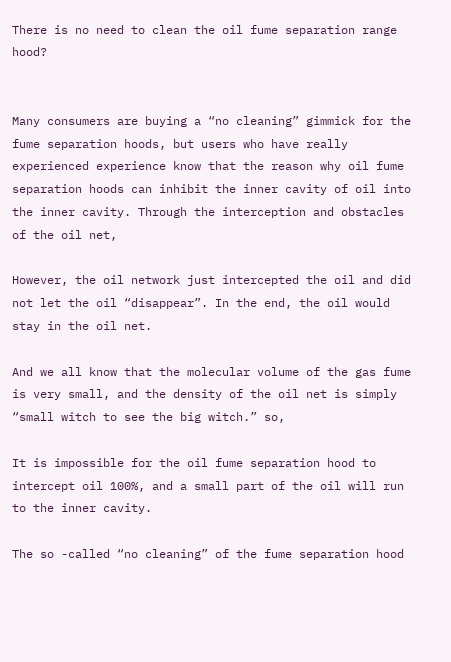There is no need to clean the oil fume separation range hood?


Many consumers are buying a “no cleaning” gimmick for the fume separation hoods, but users who have really experienced experience know that the reason why oil fume separation hoods can inhibit the inner cavity of oil into the inner cavity. Through the interception and obstacles of the oil net,

However, the oil network just intercepted the oil and did not let the oil “disappear”. In the end, the oil would stay in the oil net.

And we all know that the molecular volume of the gas fume is very small, and the density of the oil net is simply “small witch to see the big witch.” so,

It is impossible for the oil fume separation hood to intercept oil 100%, and a small part of the oil will run to the inner cavity.

The so -called “no cleaning” of the fume separation hood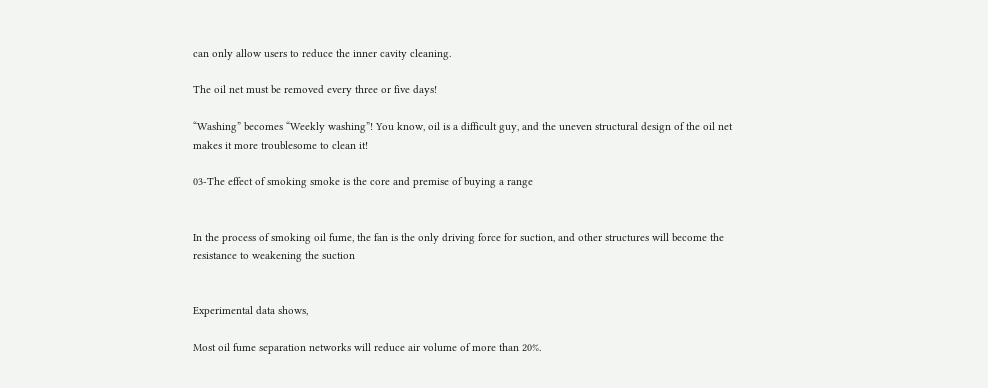can only allow users to reduce the inner cavity cleaning.

The oil net must be removed every three or five days!

“Washing” becomes “Weekly washing”! You know, oil is a difficult guy, and the uneven structural design of the oil net makes it more troublesome to clean it!

03-The effect of smoking smoke is the core and premise of buying a range


In the process of smoking oil fume, the fan is the only driving force for suction, and other structures will become the resistance to weakening the suction


Experimental data shows,

Most oil fume separation networks will reduce air volume of more than 20%.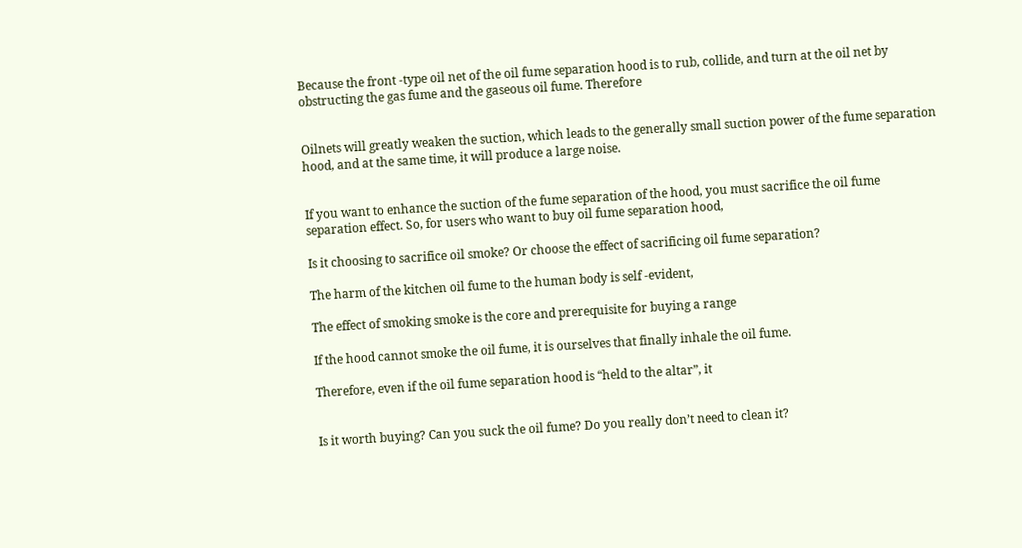Because the front -type oil net of the oil fume separation hood is to rub, collide, and turn at the oil net by obstructing the gas fume and the gaseous oil fume. Therefore


Oilnets will greatly weaken the suction, which leads to the generally small suction power of the fume separation hood, and at the same time, it will produce a large noise.


If you want to enhance the suction of the fume separation of the hood, you must sacrifice the oil fume separation effect. So, for users who want to buy oil fume separation hood,

Is it choosing to sacrifice oil smoke? Or choose the effect of sacrificing oil fume separation?

The harm of the kitchen oil fume to the human body is self -evident,

The effect of smoking smoke is the core and prerequisite for buying a range

If the hood cannot smoke the oil fume, it is ourselves that finally inhale the oil fume.

Therefore, even if the oil fume separation hood is “held to the altar”, it


Is it worth buying? Can you suck the oil fume? Do you really don’t need to clean it?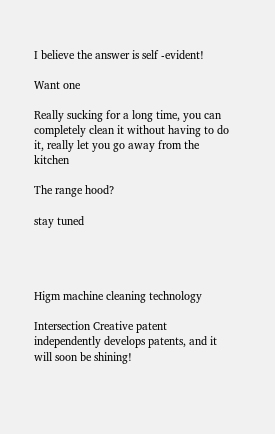I believe the answer is self -evident!

Want one

Really sucking for a long time, you can completely clean it without having to do it, really let you go away from the kitchen

The range hood?

stay tuned




Higm machine cleaning technology

Intersection Creative patent independently develops patents, and it will soon be shining!